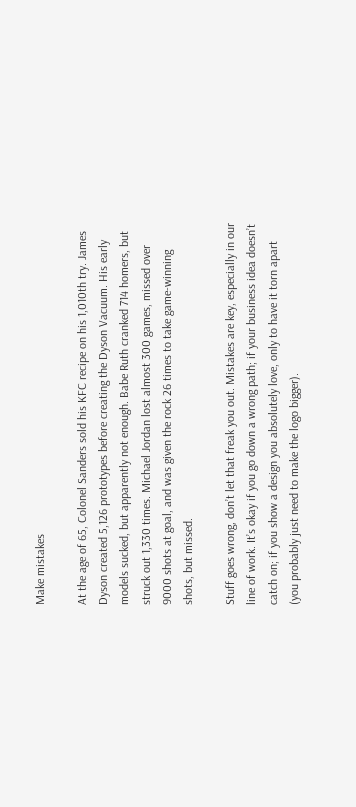Make mistakes

At the age of 65, Colonel Sanders sold his KFC recipe on his 1,010th try. James Dyson created 5,126 prototypes before creating the Dyson Vacuum. His early models sucked, but apparently not enough. Babe Ruth cranked 714 homers, but struck out 1,330 times. Michael Jordan lost almost 300 games, missed over 9000 shots at goal, and was given the rock 26 times to take game-winning shots, but missed.

Stuff goes wrong, don’t let that freak you out. Mistakes are key, especially in our line of work. It’s okay if you go down a wrong path; if your business idea doesn’t catch on; if you show a design you absolutely love, only to have it torn apart (you probably just need to make the logo bigger).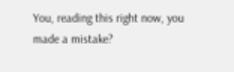You, reading this right now, you made a mistake?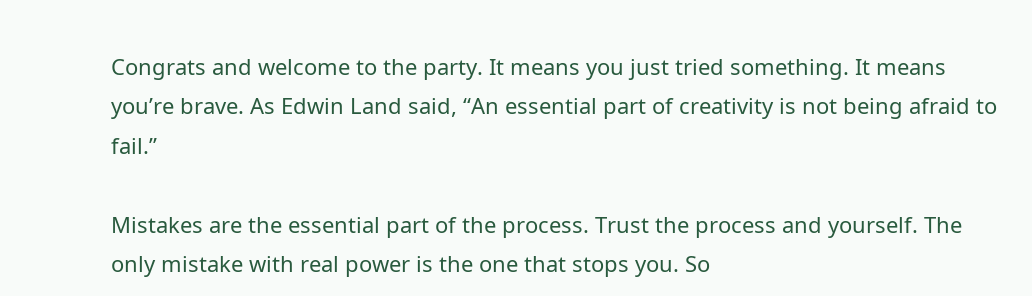Congrats and welcome to the party. It means you just tried something. It means you’re brave. As Edwin Land said, “An essential part of creativity is not being afraid to fail.”

Mistakes are the essential part of the process. Trust the process and yourself. The only mistake with real power is the one that stops you. So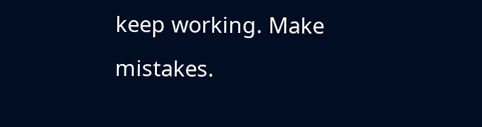keep working. Make mistakes.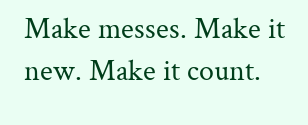Make messes. Make it new. Make it count.